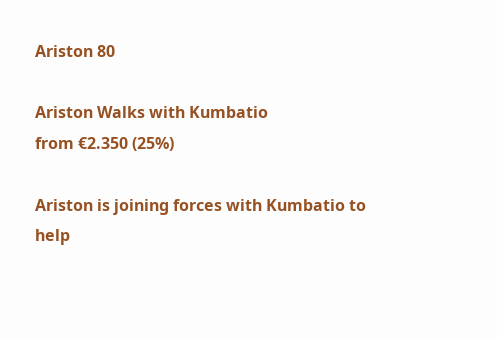Ariston 80

Ariston Walks with Kumbatio
from €2.350 (25%)

Ariston is joining forces with Kumbatio to help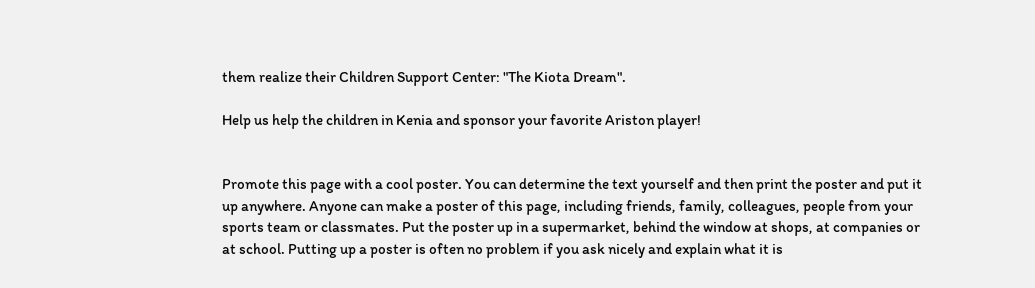them realize their Children Support Center: "The Kiota Dream".

Help us help the children in Kenia and sponsor your favorite Ariston player!


Promote this page with a cool poster. You can determine the text yourself and then print the poster and put it up anywhere. Anyone can make a poster of this page, including friends, family, colleagues, people from your sports team or classmates. Put the poster up in a supermarket, behind the window at shops, at companies or at school. Putting up a poster is often no problem if you ask nicely and explain what it is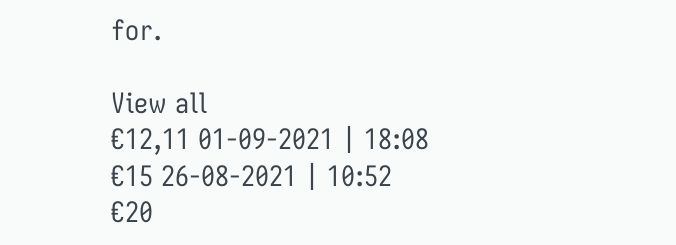for.

View all
€12,11 01-09-2021 | 18:08
€15 26-08-2021 | 10:52
€20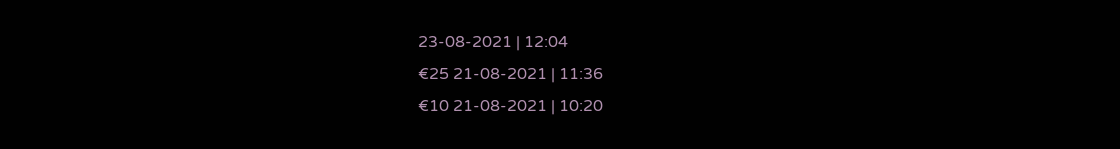23-08-2021 | 12:04
€25 21-08-2021 | 11:36
€10 21-08-2021 | 10:20